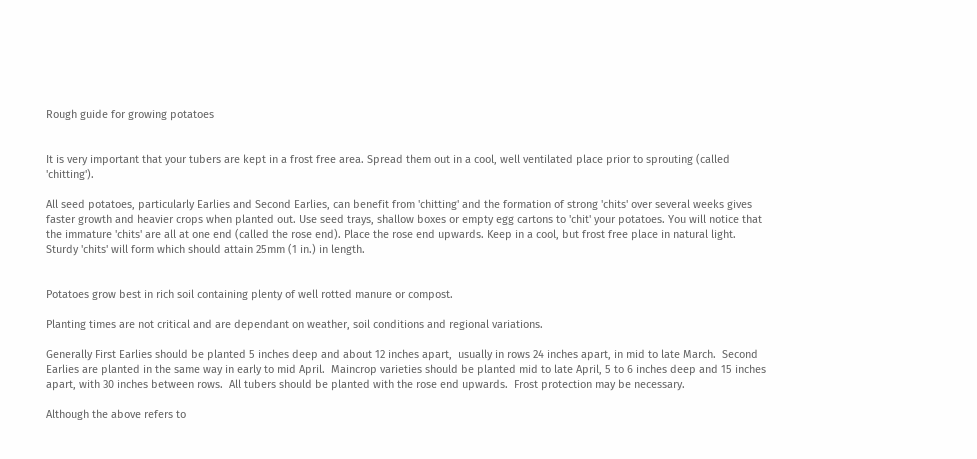Rough guide for growing potatoes


It is very important that your tubers are kept in a frost free area. Spread them out in a cool, well ventilated place prior to sprouting (called 'chitting').

All seed potatoes, particularly Earlies and Second Earlies, can benefit from 'chitting' and the formation of strong 'chits' over several weeks gives faster growth and heavier crops when planted out. Use seed trays, shallow boxes or empty egg cartons to 'chit' your potatoes. You will notice that the immature 'chits' are all at one end (called the rose end). Place the rose end upwards. Keep in a cool, but frost free place in natural light. Sturdy 'chits' will form which should attain 25mm (1 in.) in length.


Potatoes grow best in rich soil containing plenty of well rotted manure or compost.

Planting times are not critical and are dependant on weather, soil conditions and regional variations.

Generally First Earlies should be planted 5 inches deep and about 12 inches apart,  usually in rows 24 inches apart, in mid to late March.  Second Earlies are planted in the same way in early to mid April.  Maincrop varieties should be planted mid to late April, 5 to 6 inches deep and 15 inches apart, with 30 inches between rows.  All tubers should be planted with the rose end upwards.  Frost protection may be necessary.

Although the above refers to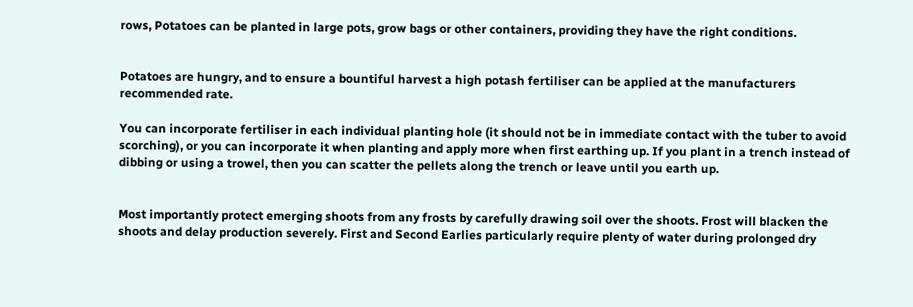rows, Potatoes can be planted in large pots, grow bags or other containers, providing they have the right conditions.


Potatoes are hungry, and to ensure a bountiful harvest a high potash fertiliser can be applied at the manufacturers recommended rate.

You can incorporate fertiliser in each individual planting hole (it should not be in immediate contact with the tuber to avoid scorching), or you can incorporate it when planting and apply more when first earthing up. If you plant in a trench instead of dibbing or using a trowel, then you can scatter the pellets along the trench or leave until you earth up.


Most importantly protect emerging shoots from any frosts by carefully drawing soil over the shoots. Frost will blacken the shoots and delay production severely. First and Second Earlies particularly require plenty of water during prolonged dry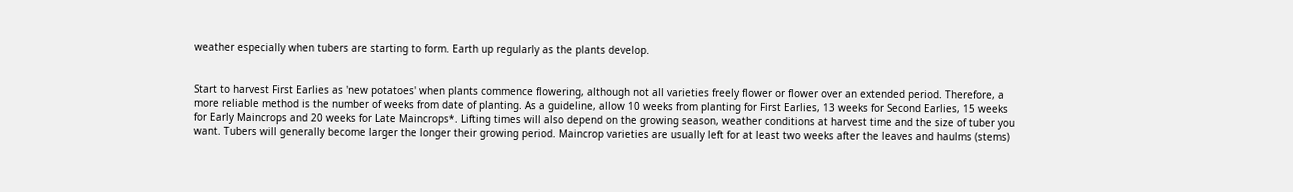weather especially when tubers are starting to form. Earth up regularly as the plants develop.


Start to harvest First Earlies as 'new potatoes' when plants commence flowering, although not all varieties freely flower or flower over an extended period. Therefore, a more reliable method is the number of weeks from date of planting. As a guideline, allow 10 weeks from planting for First Earlies, 13 weeks for Second Earlies, 15 weeks for Early Maincrops and 20 weeks for Late Maincrops*. Lifting times will also depend on the growing season, weather conditions at harvest time and the size of tuber you want. Tubers will generally become larger the longer their growing period. Maincrop varieties are usually left for at least two weeks after the leaves and haulms (stems)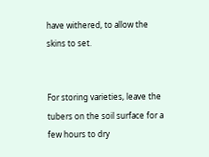have withered, to allow the skins to set.


For storing varieties, leave the tubers on the soil surface for a few hours to dry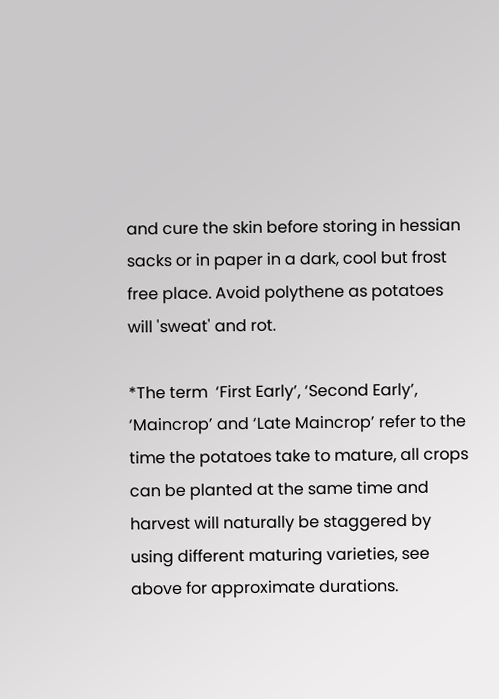and cure the skin before storing in hessian sacks or in paper in a dark, cool but frost free place. Avoid polythene as potatoes will 'sweat' and rot.

*The term  ‘First Early’, ‘Second Early’, ‘Maincrop’ and ‘Late Maincrop’ refer to the time the potatoes take to mature, all crops can be planted at the same time and harvest will naturally be staggered by using different maturing varieties, see above for approximate durations.